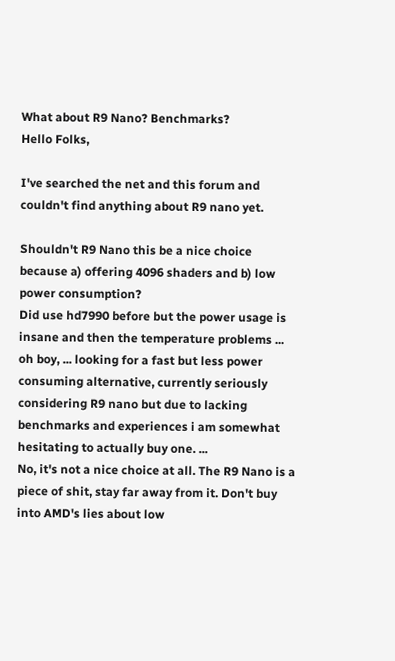What about R9 Nano? Benchmarks?
Hello Folks,

I've searched the net and this forum and couldn't find anything about R9 nano yet.

Shouldn't R9 Nano this be a nice choice because a) offering 4096 shaders and b) low power consumption?
Did use hd7990 before but the power usage is insane and then the temperature problems ... oh boy, ... looking for a fast but less power consuming alternative, currently seriously considering R9 nano but due to lacking benchmarks and experiences i am somewhat hesitating to actually buy one. ...
No, it's not a nice choice at all. The R9 Nano is a piece of shit, stay far away from it. Don't buy into AMD's lies about low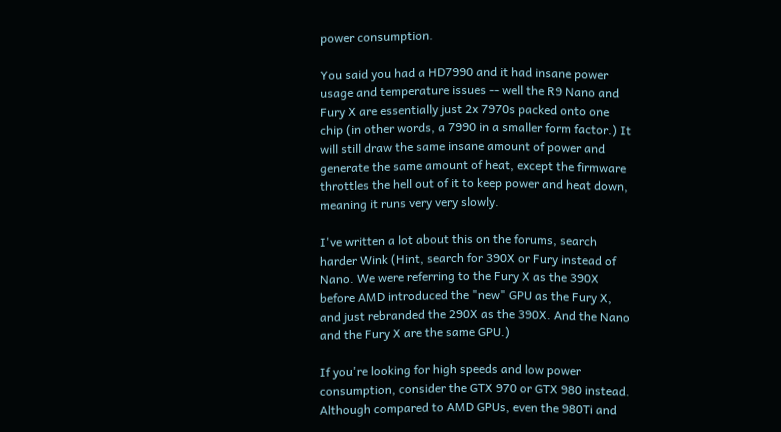power consumption.

You said you had a HD7990 and it had insane power usage and temperature issues -- well the R9 Nano and Fury X are essentially just 2x 7970s packed onto one chip (in other words, a 7990 in a smaller form factor.) It will still draw the same insane amount of power and generate the same amount of heat, except the firmware throttles the hell out of it to keep power and heat down, meaning it runs very very slowly.

I've written a lot about this on the forums, search harder Wink (Hint, search for 390X or Fury instead of Nano. We were referring to the Fury X as the 390X before AMD introduced the "new" GPU as the Fury X, and just rebranded the 290X as the 390X. And the Nano and the Fury X are the same GPU.)

If you're looking for high speeds and low power consumption, consider the GTX 970 or GTX 980 instead. Although compared to AMD GPUs, even the 980Ti and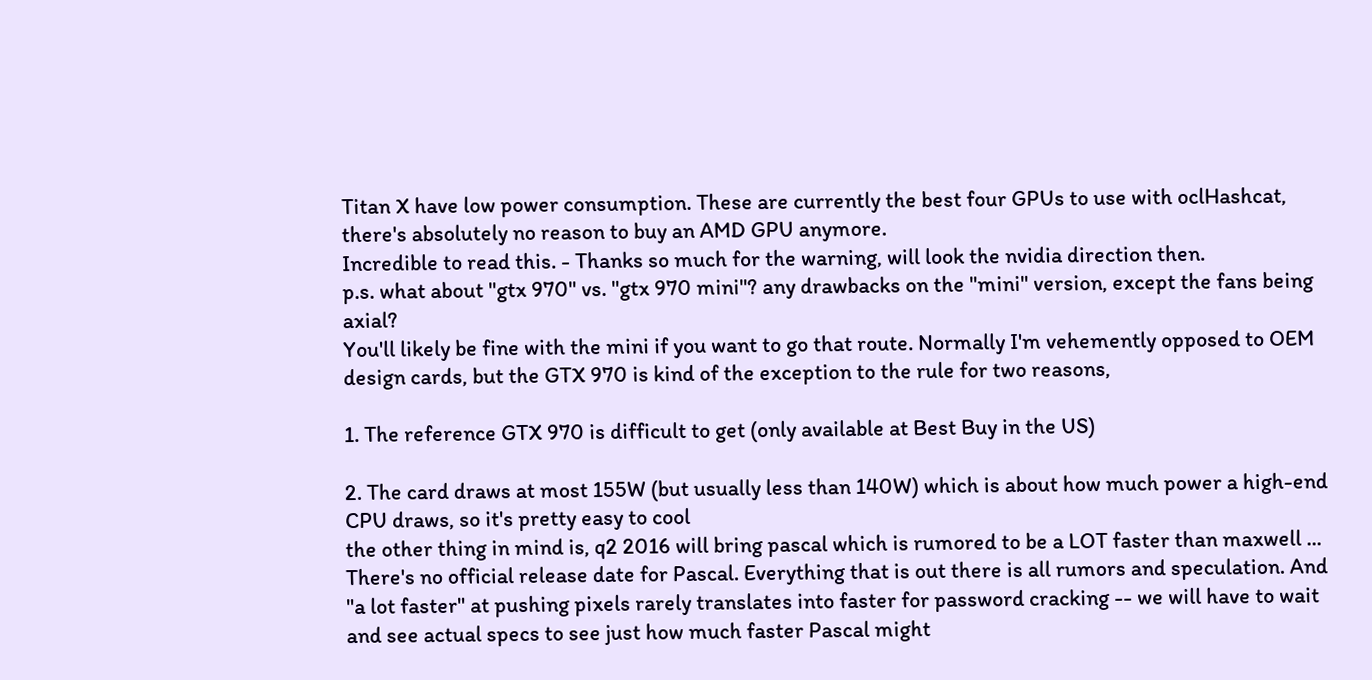Titan X have low power consumption. These are currently the best four GPUs to use with oclHashcat, there's absolutely no reason to buy an AMD GPU anymore.
Incredible to read this. - Thanks so much for the warning, will look the nvidia direction then.
p.s. what about "gtx 970" vs. "gtx 970 mini"? any drawbacks on the "mini" version, except the fans being axial?
You'll likely be fine with the mini if you want to go that route. Normally I'm vehemently opposed to OEM design cards, but the GTX 970 is kind of the exception to the rule for two reasons,

1. The reference GTX 970 is difficult to get (only available at Best Buy in the US)

2. The card draws at most 155W (but usually less than 140W) which is about how much power a high-end CPU draws, so it's pretty easy to cool
the other thing in mind is, q2 2016 will bring pascal which is rumored to be a LOT faster than maxwell ...
There's no official release date for Pascal. Everything that is out there is all rumors and speculation. And "a lot faster" at pushing pixels rarely translates into faster for password cracking -- we will have to wait and see actual specs to see just how much faster Pascal might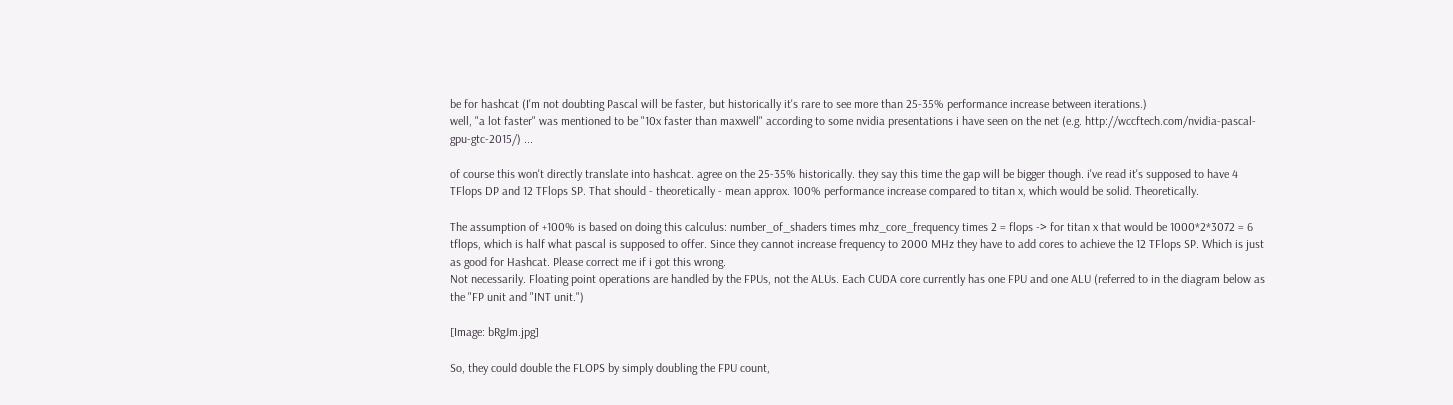be for hashcat (I'm not doubting Pascal will be faster, but historically it's rare to see more than 25-35% performance increase between iterations.)
well, "a lot faster" was mentioned to be "10x faster than maxwell" according to some nvidia presentations i have seen on the net (e.g. http://wccftech.com/nvidia-pascal-gpu-gtc-2015/) ...

of course this won't directly translate into hashcat. agree on the 25-35% historically. they say this time the gap will be bigger though. i've read it's supposed to have 4 TFlops DP and 12 TFlops SP. That should - theoretically - mean approx. 100% performance increase compared to titan x, which would be solid. Theoretically.

The assumption of +100% is based on doing this calculus: number_of_shaders times mhz_core_frequency times 2 = flops -> for titan x that would be 1000*2*3072 = 6 tflops, which is half what pascal is supposed to offer. Since they cannot increase frequency to 2000 MHz they have to add cores to achieve the 12 TFlops SP. Which is just as good for Hashcat. Please correct me if i got this wrong.
Not necessarily. Floating point operations are handled by the FPUs, not the ALUs. Each CUDA core currently has one FPU and one ALU (referred to in the diagram below as the "FP unit and "INT unit.")

[Image: bRgJm.jpg]

So, they could double the FLOPS by simply doubling the FPU count,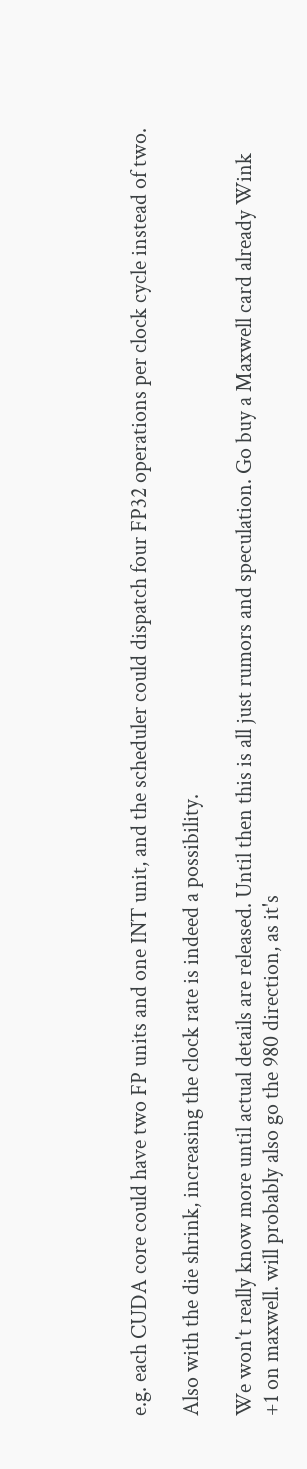e.g. each CUDA core could have two FP units and one INT unit, and the scheduler could dispatch four FP32 operations per clock cycle instead of two.

Also with the die shrink, increasing the clock rate is indeed a possibility.

We won't really know more until actual details are released. Until then this is all just rumors and speculation. Go buy a Maxwell card already Wink
+1 on maxwell. will probably also go the 980 direction, as it's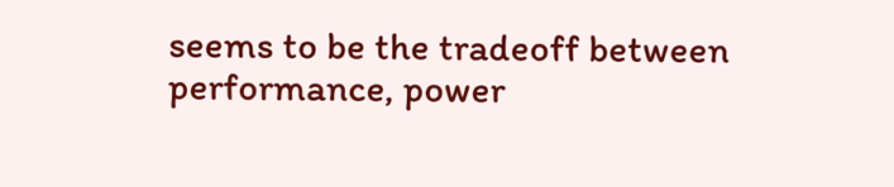seems to be the tradeoff between performance, power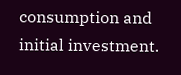consumption and initial investment.